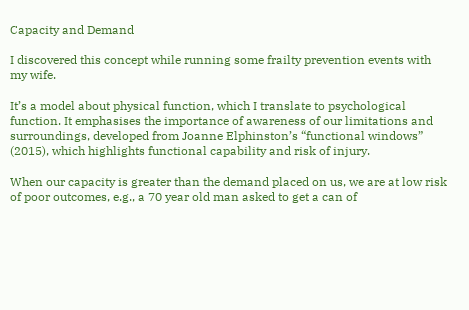Capacity and Demand

I discovered this concept while running some frailty prevention events with my wife.

It’s a model about physical function, which I translate to psychological function. It emphasises the importance of awareness of our limitations and surroundings, developed from Joanne Elphinston’s “functional windows” (2015), which highlights functional capability and risk of injury.

When our capacity is greater than the demand placed on us, we are at low risk of poor outcomes, e.g., a 70 year old man asked to get a can of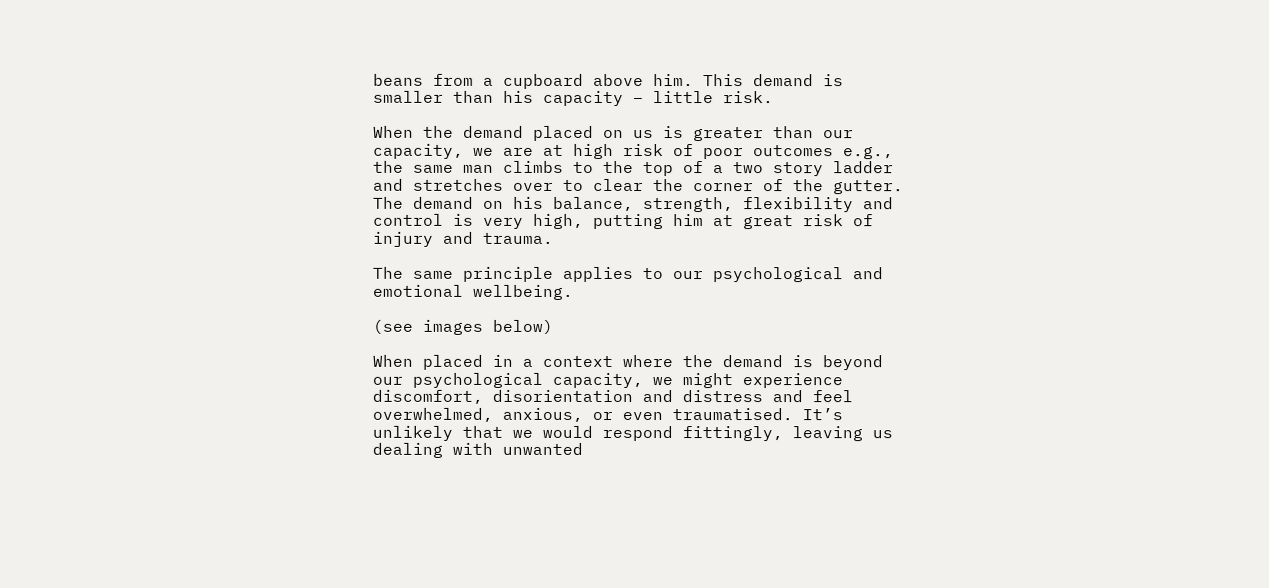beans from a cupboard above him. This demand is smaller than his capacity – little risk.

When the demand placed on us is greater than our capacity, we are at high risk of poor outcomes e.g., the same man climbs to the top of a two story ladder and stretches over to clear the corner of the gutter. The demand on his balance, strength, flexibility and control is very high, putting him at great risk of injury and trauma.

The same principle applies to our psychological and emotional wellbeing.

(see images below)

When placed in a context where the demand is beyond our psychological capacity, we might experience discomfort, disorientation and distress and feel overwhelmed, anxious, or even traumatised. It’s unlikely that we would respond fittingly, leaving us dealing with unwanted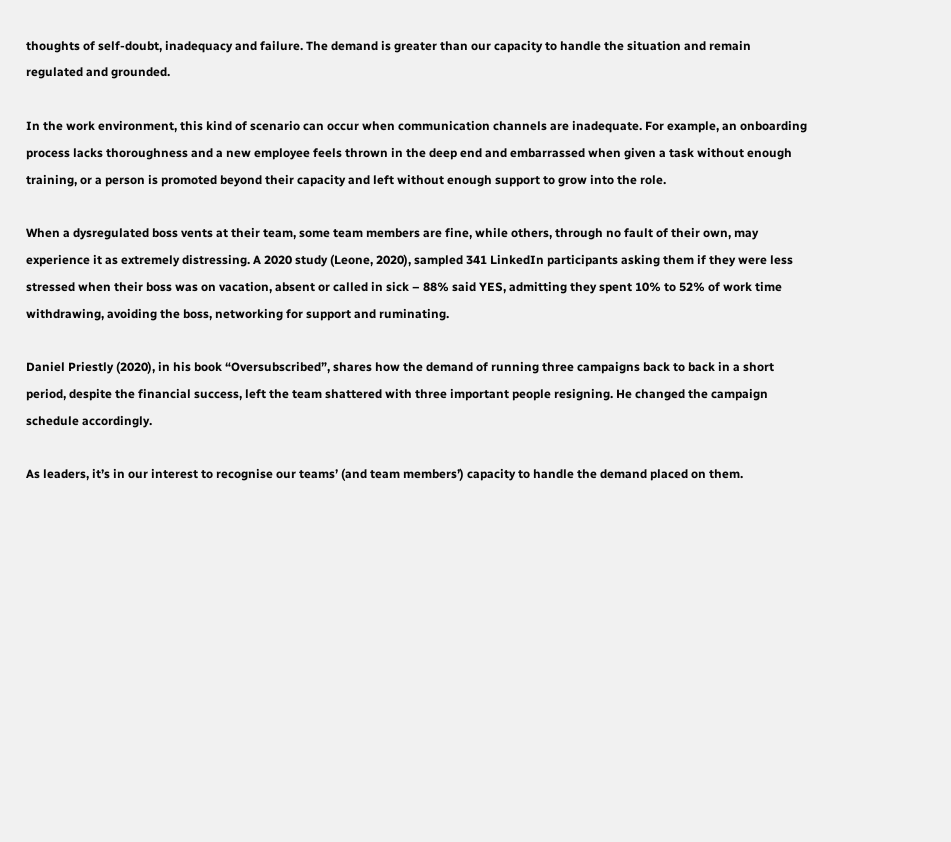thoughts of self-doubt, inadequacy and failure. The demand is greater than our capacity to handle the situation and remain regulated and grounded.

In the work environment, this kind of scenario can occur when communication channels are inadequate. For example, an onboarding process lacks thoroughness and a new employee feels thrown in the deep end and embarrassed when given a task without enough training, or a person is promoted beyond their capacity and left without enough support to grow into the role.

When a dysregulated boss vents at their team, some team members are fine, while others, through no fault of their own, may experience it as extremely distressing. A 2020 study (Leone, 2020), sampled 341 LinkedIn participants asking them if they were less stressed when their boss was on vacation, absent or called in sick – 88% said YES, admitting they spent 10% to 52% of work time withdrawing, avoiding the boss, networking for support and ruminating.

Daniel Priestly (2020), in his book “Oversubscribed”, shares how the demand of running three campaigns back to back in a short period, despite the financial success, left the team shattered with three important people resigning. He changed the campaign schedule accordingly.

As leaders, it’s in our interest to recognise our teams’ (and team members’) capacity to handle the demand placed on them.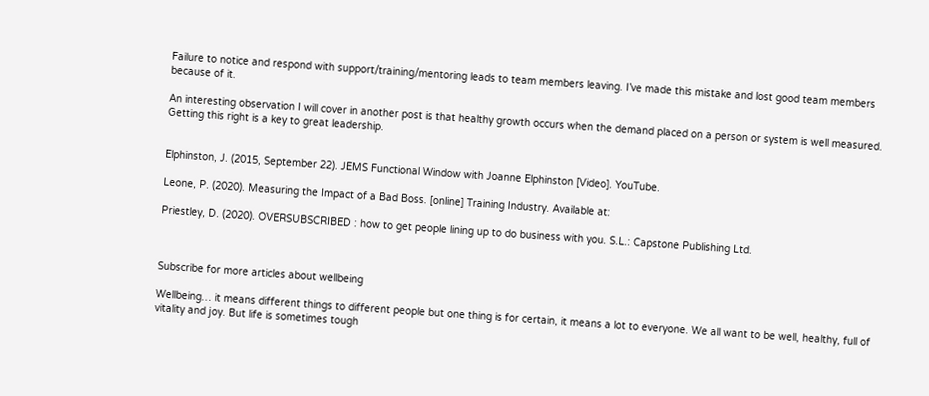Failure to notice and respond with support/training/mentoring leads to team members leaving. I’ve made this mistake and lost good team members because of it.

An interesting observation I will cover in another post is that healthy growth occurs when the demand placed on a person or system is well measured. Getting this right is a key to great leadership.


Elphinston, J. (2015, September 22). JEMS Functional Window with Joanne Elphinston [Video]. YouTube.

Leone, P. (2020). Measuring the Impact of a Bad Boss. [online] Training Industry. Available at:

Priestley, D. (2020). OVERSUBSCRIBED : how to get people lining up to do business with you. S.L.: Capstone Publishing Ltd.



Subscribe for more articles about wellbeing

Wellbeing… it means different things to different people but one thing is for certain, it means a lot to everyone. We all want to be well, healthy, full of vitality and joy. But life is sometimes tough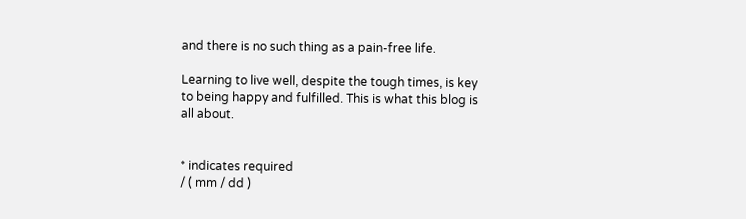and there is no such thing as a pain-free life.

Learning to live well, despite the tough times, is key to being happy and fulfilled. This is what this blog is all about.


* indicates required
/ ( mm / dd )